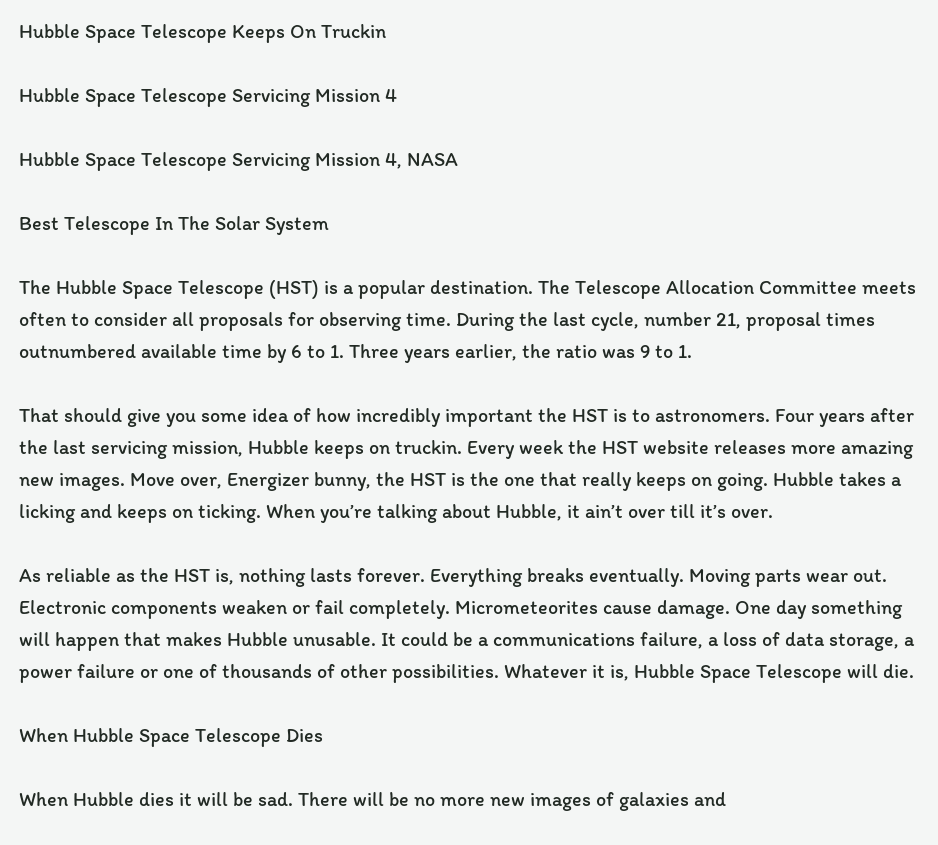Hubble Space Telescope Keeps On Truckin

Hubble Space Telescope Servicing Mission 4

Hubble Space Telescope Servicing Mission 4, NASA

Best Telescope In The Solar System

The Hubble Space Telescope (HST) is a popular destination. The Telescope Allocation Committee meets often to consider all proposals for observing time. During the last cycle, number 21, proposal times outnumbered available time by 6 to 1. Three years earlier, the ratio was 9 to 1.

That should give you some idea of how incredibly important the HST is to astronomers. Four years after the last servicing mission, Hubble keeps on truckin. Every week the HST website releases more amazing new images. Move over, Energizer bunny, the HST is the one that really keeps on going. Hubble takes a licking and keeps on ticking. When you’re talking about Hubble, it ain’t over till it’s over.

As reliable as the HST is, nothing lasts forever. Everything breaks eventually. Moving parts wear out. Electronic components weaken or fail completely. Micrometeorites cause damage. One day something will happen that makes Hubble unusable. It could be a communications failure, a loss of data storage, a power failure or one of thousands of other possibilities. Whatever it is, Hubble Space Telescope will die.

When Hubble Space Telescope Dies

When Hubble dies it will be sad. There will be no more new images of galaxies and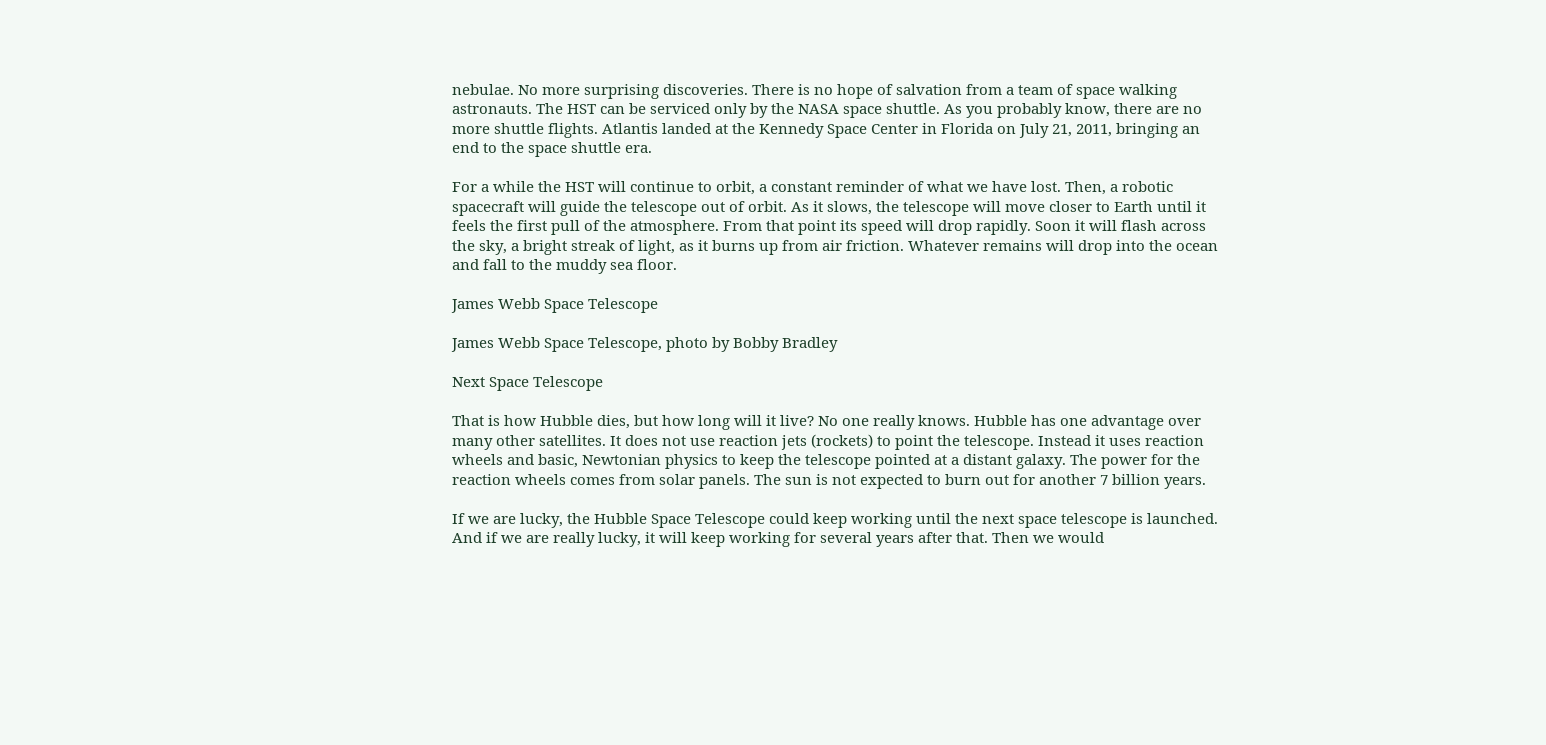nebulae. No more surprising discoveries. There is no hope of salvation from a team of space walking astronauts. The HST can be serviced only by the NASA space shuttle. As you probably know, there are no more shuttle flights. Atlantis landed at the Kennedy Space Center in Florida on July 21, 2011, bringing an end to the space shuttle era.

For a while the HST will continue to orbit, a constant reminder of what we have lost. Then, a robotic spacecraft will guide the telescope out of orbit. As it slows, the telescope will move closer to Earth until it feels the first pull of the atmosphere. From that point its speed will drop rapidly. Soon it will flash across the sky, a bright streak of light, as it burns up from air friction. Whatever remains will drop into the ocean and fall to the muddy sea floor.

James Webb Space Telescope

James Webb Space Telescope, photo by Bobby Bradley

Next Space Telescope

That is how Hubble dies, but how long will it live? No one really knows. Hubble has one advantage over many other satellites. It does not use reaction jets (rockets) to point the telescope. Instead it uses reaction wheels and basic, Newtonian physics to keep the telescope pointed at a distant galaxy. The power for the reaction wheels comes from solar panels. The sun is not expected to burn out for another 7 billion years.

If we are lucky, the Hubble Space Telescope could keep working until the next space telescope is launched. And if we are really lucky, it will keep working for several years after that. Then we would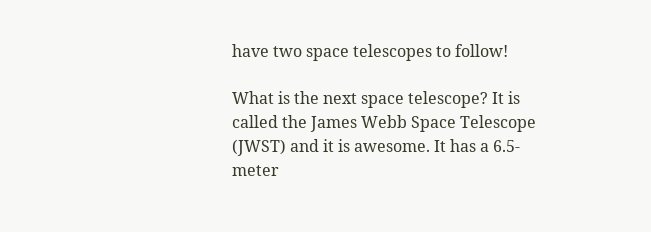have two space telescopes to follow!

What is the next space telescope? It is called the James Webb Space Telescope (JWST) and it is awesome. It has a 6.5-meter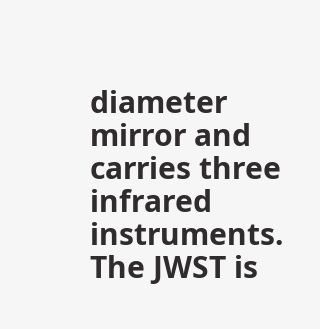diameter mirror and carries three infrared instruments. The JWST is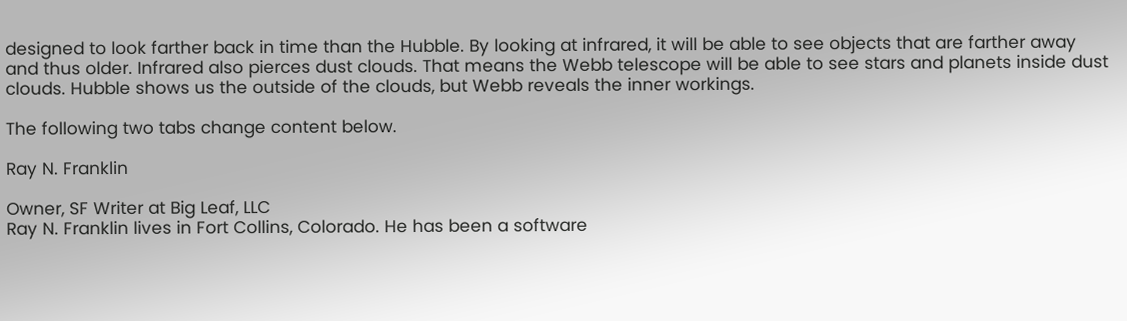designed to look farther back in time than the Hubble. By looking at infrared, it will be able to see objects that are farther away and thus older. Infrared also pierces dust clouds. That means the Webb telescope will be able to see stars and planets inside dust clouds. Hubble shows us the outside of the clouds, but Webb reveals the inner workings.

The following two tabs change content below.

Ray N. Franklin

Owner, SF Writer at Big Leaf, LLC
Ray N. Franklin lives in Fort Collins, Colorado. He has been a software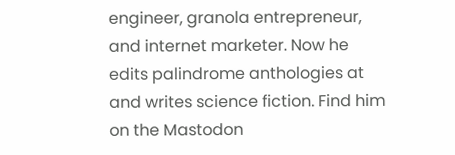engineer, granola entrepreneur, and internet marketer. Now he edits palindrome anthologies at and writes science fiction. Find him on the Mastodon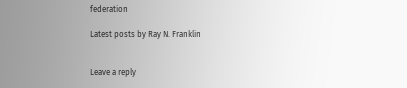federation

Latest posts by Ray N. Franklin


Leave a reply